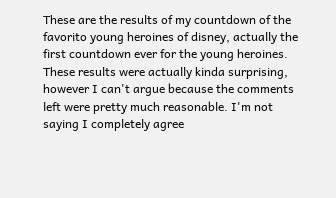These are the results of my countdown of the favorito young heroines of disney, actually the first countdown ever for the young heroines. These results were actually kinda surprising, however I can't argue because the comments left were pretty much reasonable. I'm not saying I completely agree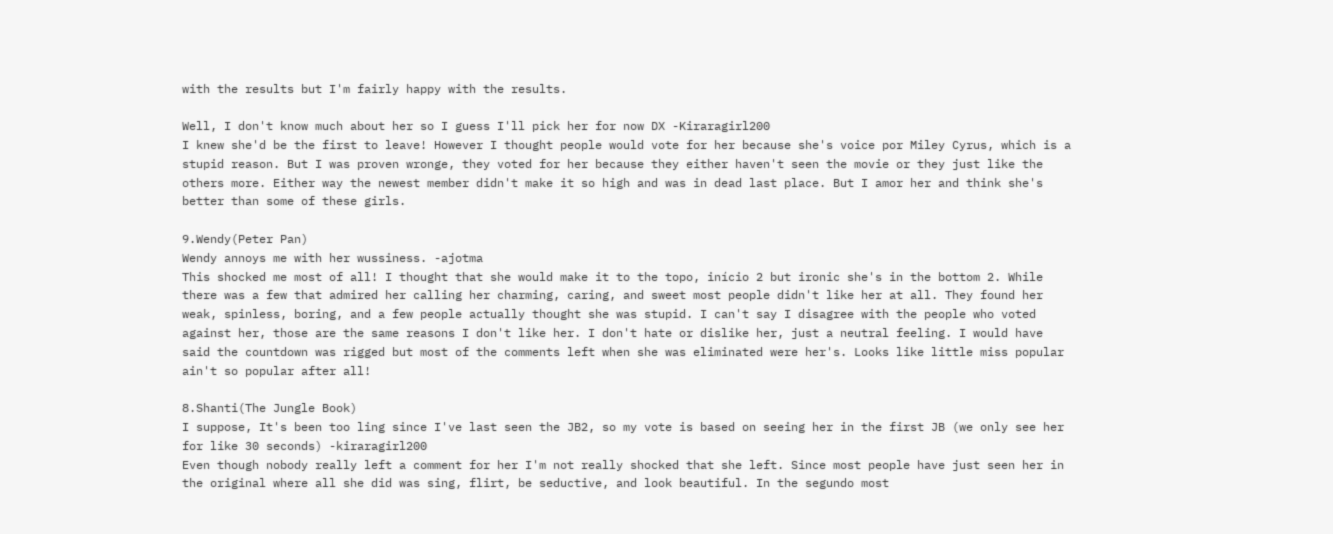with the results but I'm fairly happy with the results.

Well, I don't know much about her so I guess I'll pick her for now DX -Kiraragirl200
I knew she'd be the first to leave! However I thought people would vote for her because she's voice por Miley Cyrus, which is a stupid reason. But I was proven wronge, they voted for her because they either haven't seen the movie or they just like the others more. Either way the newest member didn't make it so high and was in dead last place. But I amor her and think she's better than some of these girls.

9.Wendy(Peter Pan)
Wendy annoys me with her wussiness. -ajotma
This shocked me most of all! I thought that she would make it to the topo, início 2 but ironic she's in the bottom 2. While there was a few that admired her calling her charming, caring, and sweet most people didn't like her at all. They found her weak, spinless, boring, and a few people actually thought she was stupid. I can't say I disagree with the people who voted against her, those are the same reasons I don't like her. I don't hate or dislike her, just a neutral feeling. I would have said the countdown was rigged but most of the comments left when she was eliminated were her's. Looks like little miss popular ain't so popular after all!

8.Shanti(The Jungle Book)
I suppose, It's been too ling since I've last seen the JB2, so my vote is based on seeing her in the first JB (we only see her for like 30 seconds) -kiraragirl200
Even though nobody really left a comment for her I'm not really shocked that she left. Since most people have just seen her in the original where all she did was sing, flirt, be seductive, and look beautiful. In the segundo most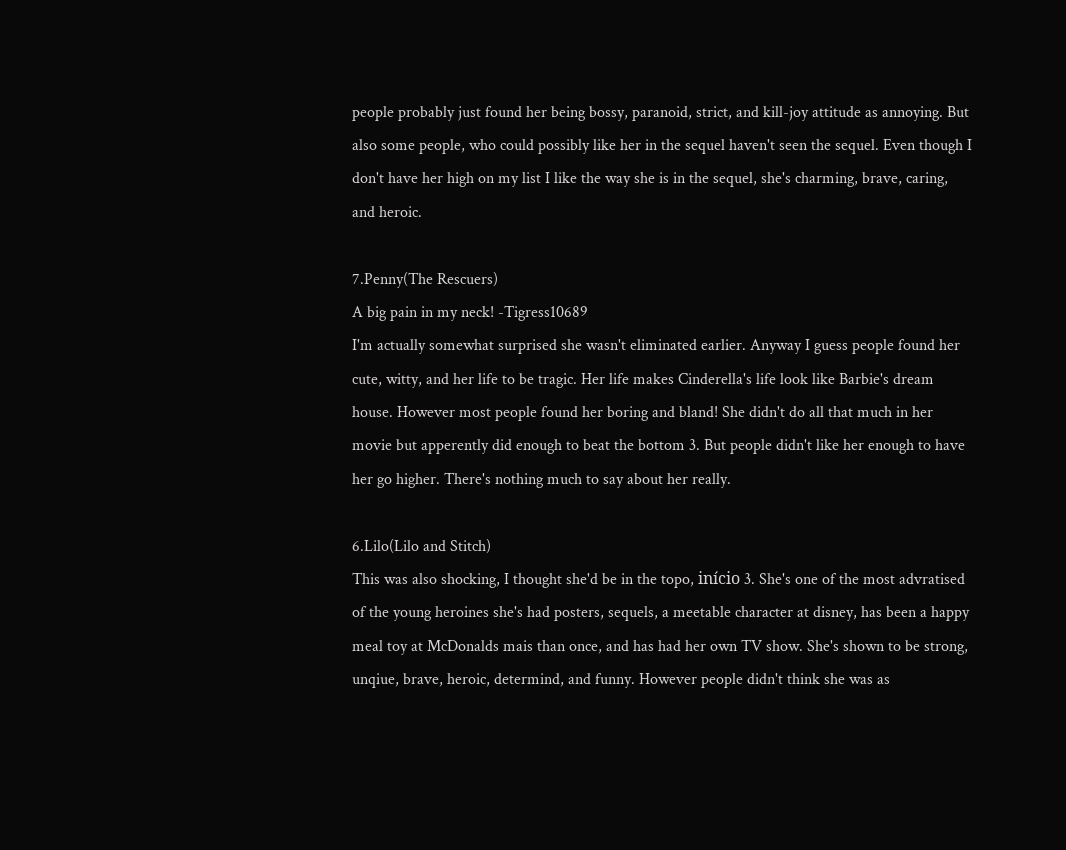people probably just found her being bossy, paranoid, strict, and kill-joy attitude as annoying. But also some people, who could possibly like her in the sequel haven't seen the sequel. Even though I don't have her high on my list I like the way she is in the sequel, she's charming, brave, caring, and heroic.

7.Penny(The Rescuers)
A big pain in my neck! -Tigress10689
I'm actually somewhat surprised she wasn't eliminated earlier. Anyway I guess people found her cute, witty, and her life to be tragic. Her life makes Cinderella's life look like Barbie's dream house. However most people found her boring and bland! She didn't do all that much in her movie but apperently did enough to beat the bottom 3. But people didn't like her enough to have her go higher. There's nothing much to say about her really.

6.Lilo(Lilo and Stitch)
This was also shocking, I thought she'd be in the topo, início 3. She's one of the most advratised of the young heroines she's had posters, sequels, a meetable character at disney, has been a happy meal toy at McDonalds mais than once, and has had her own TV show. She's shown to be strong, unqiue, brave, heroic, determind, and funny. However people didn't think she was as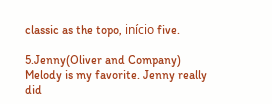classic as the topo, início five.

5.Jenny(Oliver and Company)
Melody is my favorite. Jenny really did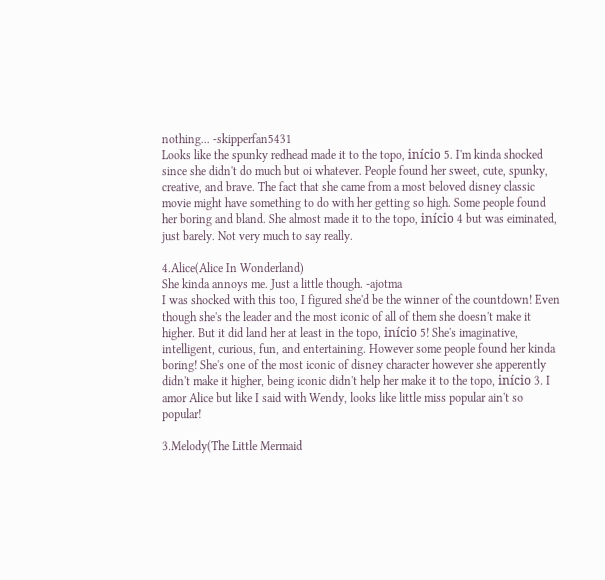nothing... -skipperfan5431
Looks like the spunky redhead made it to the topo, início 5. I'm kinda shocked since she didn't do much but oi whatever. People found her sweet, cute, spunky, creative, and brave. The fact that she came from a most beloved disney classic movie might have something to do with her getting so high. Some people found her boring and bland. She almost made it to the topo, início 4 but was eiminated, just barely. Not very much to say really.

4.Alice(Alice In Wonderland)
She kinda annoys me. Just a little though. -ajotma
I was shocked with this too, I figured she'd be the winner of the countdown! Even though she's the leader and the most iconic of all of them she doesn't make it higher. But it did land her at least in the topo, início 5! She's imaginative, intelligent, curious, fun, and entertaining. However some people found her kinda boring! She's one of the most iconic of disney character however she apperently didn't make it higher, being iconic didn't help her make it to the topo, início 3. I amor Alice but like I said with Wendy, looks like little miss popular ain't so popular!

3.Melody(The Little Mermaid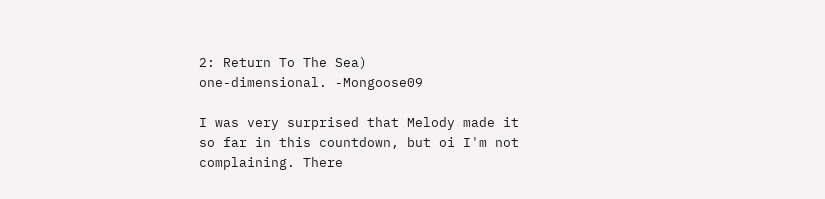2: Return To The Sea)
one-dimensional. -Mongoose09

I was very surprised that Melody made it so far in this countdown, but oi I'm not complaining. There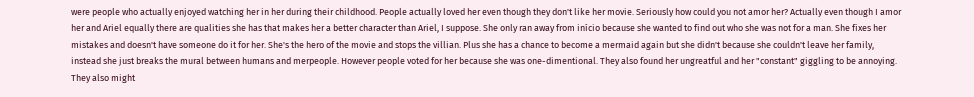were people who actually enjoyed watching her in her during their childhood. People actually loved her even though they don't like her movie. Seriously how could you not amor her? Actually even though I amor her and Ariel equally there are qualities she has that makes her a better character than Ariel, I suppose. She only ran away from início because she wanted to find out who she was not for a man. She fixes her mistakes and doesn't have someone do it for her. She's the hero of the movie and stops the villian. Plus she has a chance to become a mermaid again but she didn't because she couldn't leave her family, instead she just breaks the mural between humans and merpeople. However people voted for her because she was one-dimentional. They also found her ungreatful and her "constant" giggling to be annoying. They also might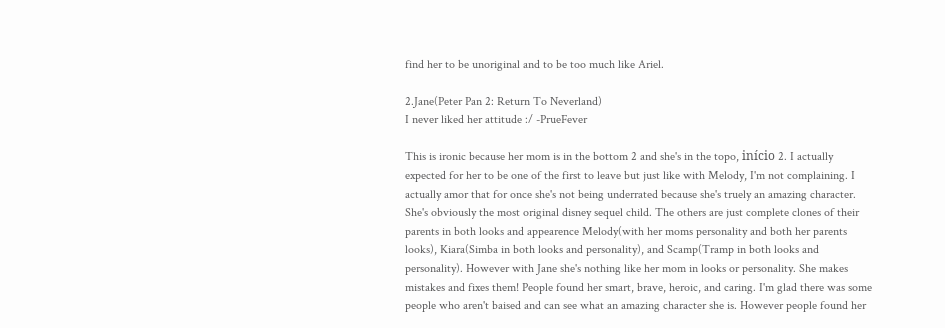find her to be unoriginal and to be too much like Ariel.

2.Jane(Peter Pan 2: Return To Neverland)
I never liked her attitude :/ -PrueFever

This is ironic because her mom is in the bottom 2 and she's in the topo, início 2. I actually expected for her to be one of the first to leave but just like with Melody, I'm not complaining. I actually amor that for once she's not being underrated because she's truely an amazing character. She's obviously the most original disney sequel child. The others are just complete clones of their parents in both looks and appearence Melody(with her moms personality and both her parents looks), Kiara(Simba in both looks and personality), and Scamp(Tramp in both looks and personality). However with Jane she's nothing like her mom in looks or personality. She makes mistakes and fixes them! People found her smart, brave, heroic, and caring. I'm glad there was some people who aren't baised and can see what an amazing character she is. However people found her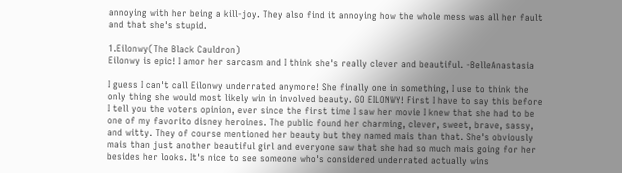annoying with her being a kill-joy. They also find it annoying how the whole mess was all her fault and that she's stupid.

1.Eilonwy(The Black Cauldron)
Eilonwy is epic! I amor her sarcasm and I think she's really clever and beautiful. -BelleAnastasia

I guess I can't call Eilonwy underrated anymore! She finally one in something, I use to think the only thing she would most likely win in involved beauty. GO EILONWY! First I have to say this before I tell you the voters opinion, ever since the first time I saw her movie I knew that she had to be one of my favorito disney heroines. The public found her charming, clever, sweet, brave, sassy, and witty. They of course mentioned her beauty but they named mais than that. She's obviously mais than just another beautiful girl and everyone saw that she had so much mais going for her besides her looks. It's nice to see someone who's considered underrated actually wins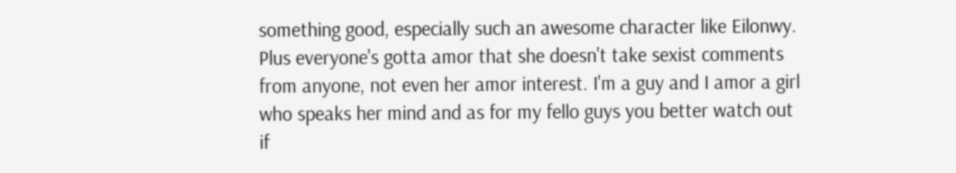something good, especially such an awesome character like Eilonwy. Plus everyone's gotta amor that she doesn't take sexist comments from anyone, not even her amor interest. I'm a guy and I amor a girl who speaks her mind and as for my fello guys you better watch out if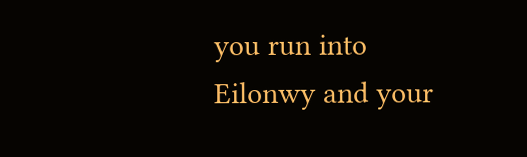you run into Eilonwy and your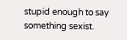stupid enough to say something sexist.